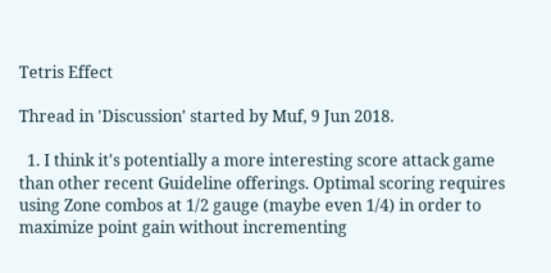Tetris Effect

Thread in 'Discussion' started by Muf, 9 Jun 2018.

  1. I think it's potentially a more interesting score attack game than other recent Guideline offerings. Optimal scoring requires using Zone combos at 1/2 gauge (maybe even 1/4) in order to maximize point gain without incrementing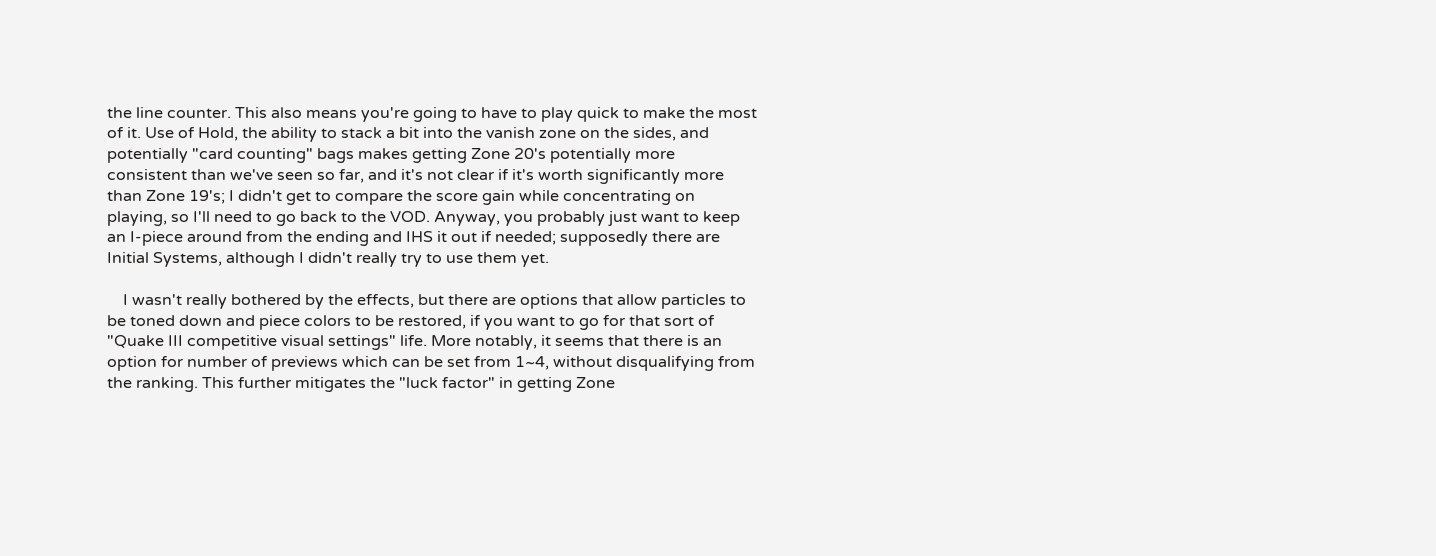the line counter. This also means you're going to have to play quick to make the most of it. Use of Hold, the ability to stack a bit into the vanish zone on the sides, and potentially "card counting" bags makes getting Zone 20's potentially more consistent than we've seen so far, and it's not clear if it's worth significantly more than Zone 19's; I didn't get to compare the score gain while concentrating on playing, so I'll need to go back to the VOD. Anyway, you probably just want to keep an I-piece around from the ending and IHS it out if needed; supposedly there are Initial Systems, although I didn't really try to use them yet.

    I wasn't really bothered by the effects, but there are options that allow particles to be toned down and piece colors to be restored, if you want to go for that sort of "Quake III competitive visual settings" life. More notably, it seems that there is an option for number of previews which can be set from 1~4, without disqualifying from the ranking. This further mitigates the "luck factor" in getting Zone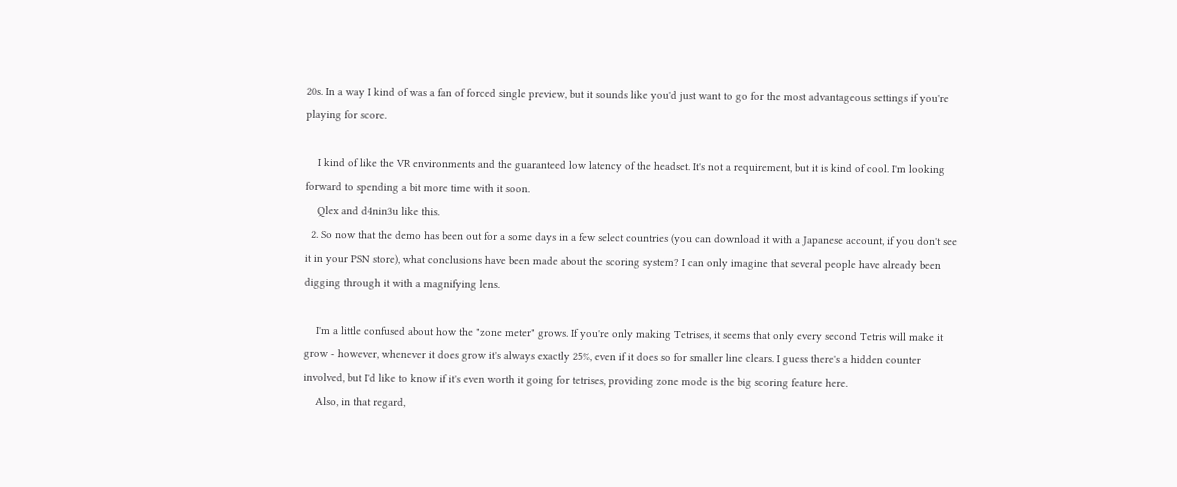20s. In a way I kind of was a fan of forced single preview, but it sounds like you'd just want to go for the most advantageous settings if you're playing for score.

    I kind of like the VR environments and the guaranteed low latency of the headset. It's not a requirement, but it is kind of cool. I'm looking forward to spending a bit more time with it soon.
    Qlex and d4nin3u like this.
  2. So now that the demo has been out for a some days in a few select countries (you can download it with a Japanese account, if you don't see it in your PSN store), what conclusions have been made about the scoring system? I can only imagine that several people have already been digging through it with a magnifying lens.

    I'm a little confused about how the "zone meter" grows. If you're only making Tetrises, it seems that only every second Tetris will make it grow - however, whenever it does grow it's always exactly 25%, even if it does so for smaller line clears. I guess there's a hidden counter involved, but I'd like to know if it's even worth it going for tetrises, providing zone mode is the big scoring feature here.
    Also, in that regard,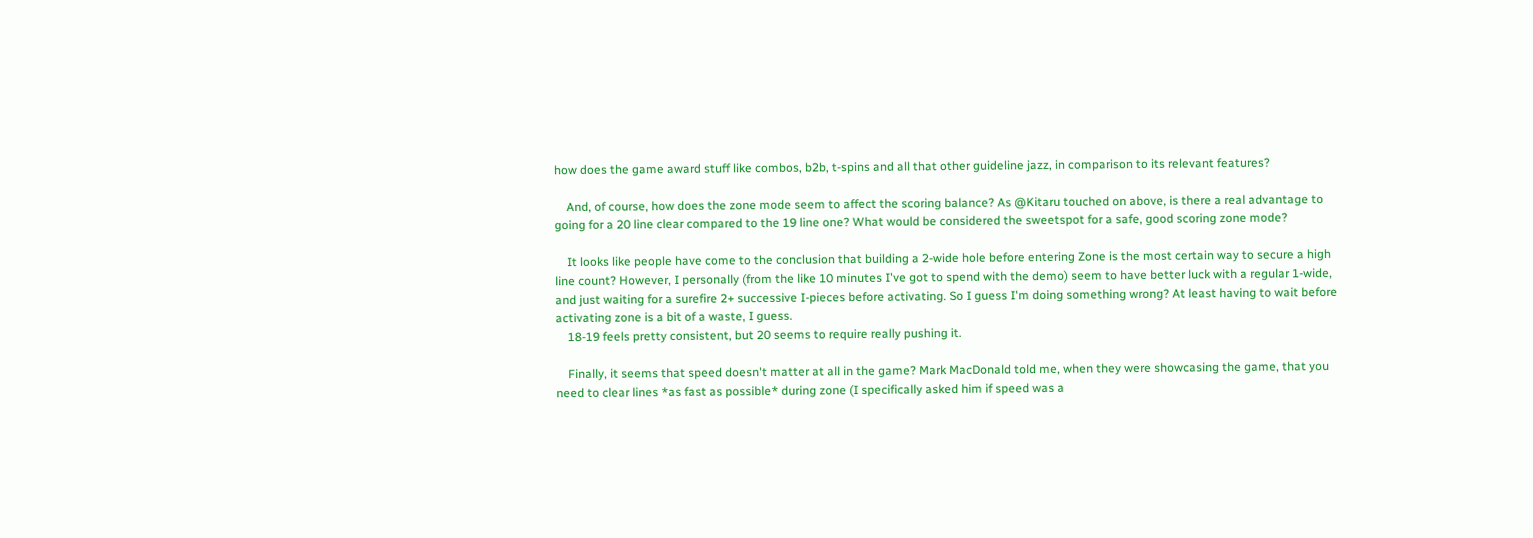how does the game award stuff like combos, b2b, t-spins and all that other guideline jazz, in comparison to its relevant features?

    And, of course, how does the zone mode seem to affect the scoring balance? As @Kitaru touched on above, is there a real advantage to going for a 20 line clear compared to the 19 line one? What would be considered the sweetspot for a safe, good scoring zone mode?

    It looks like people have come to the conclusion that building a 2-wide hole before entering Zone is the most certain way to secure a high line count? However, I personally (from the like 10 minutes I've got to spend with the demo) seem to have better luck with a regular 1-wide, and just waiting for a surefire 2+ successive I-pieces before activating. So I guess I'm doing something wrong? At least having to wait before activating zone is a bit of a waste, I guess.
    18-19 feels pretty consistent, but 20 seems to require really pushing it.

    Finally, it seems that speed doesn't matter at all in the game? Mark MacDonald told me, when they were showcasing the game, that you need to clear lines *as fast as possible* during zone (I specifically asked him if speed was a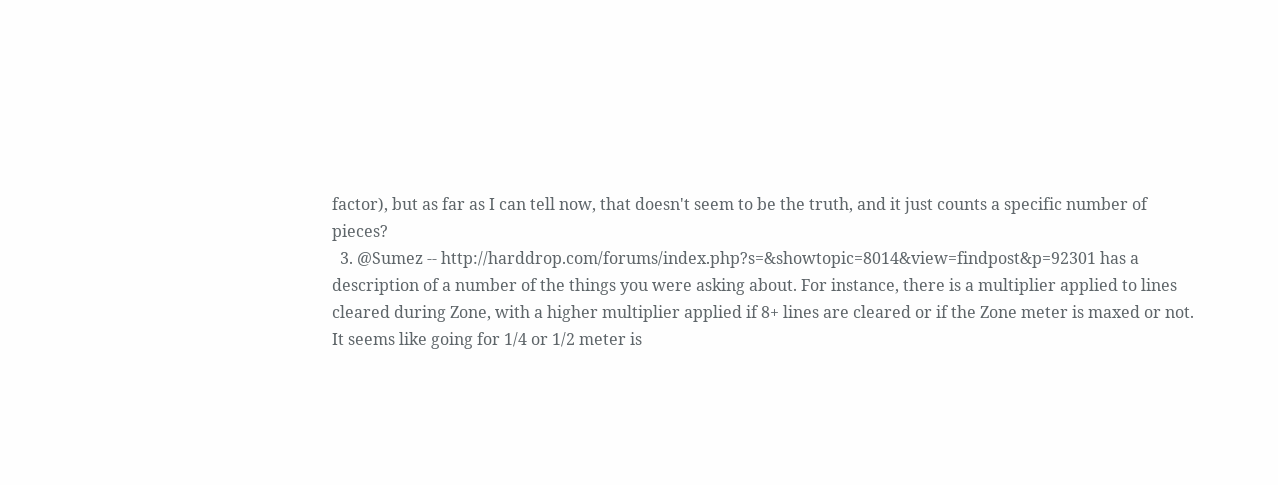factor), but as far as I can tell now, that doesn't seem to be the truth, and it just counts a specific number of pieces?
  3. @Sumez -- http://harddrop.com/forums/index.php?s=&showtopic=8014&view=findpost&p=92301 has a description of a number of the things you were asking about. For instance, there is a multiplier applied to lines cleared during Zone, with a higher multiplier applied if 8+ lines are cleared or if the Zone meter is maxed or not. It seems like going for 1/4 or 1/2 meter is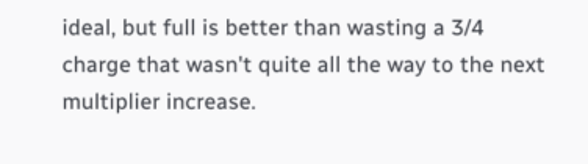ideal, but full is better than wasting a 3/4 charge that wasn't quite all the way to the next multiplier increase.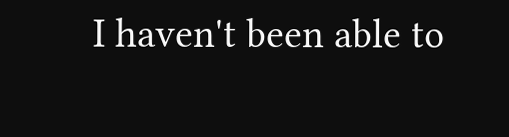I haven't been able to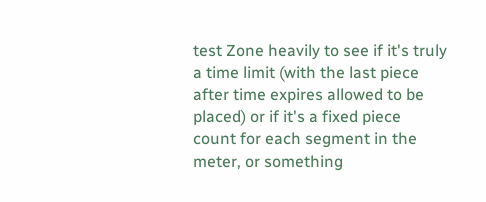test Zone heavily to see if it's truly a time limit (with the last piece after time expires allowed to be placed) or if it's a fixed piece count for each segment in the meter, or something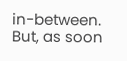in-between. But, as soon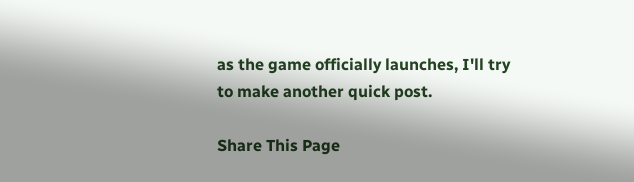as the game officially launches, I'll try to make another quick post.

Share This Page